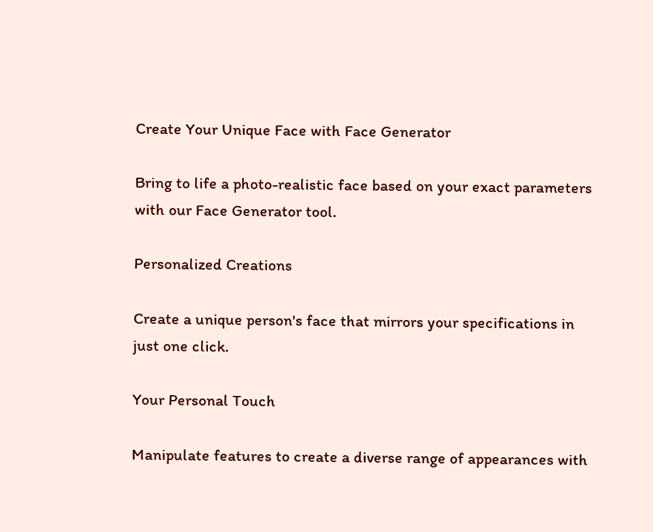Create Your Unique Face with Face Generator

Bring to life a photo-realistic face based on your exact parameters with our Face Generator tool.

Personalized Creations

Create a unique person's face that mirrors your specifications in just one click.

Your Personal Touch

Manipulate features to create a diverse range of appearances with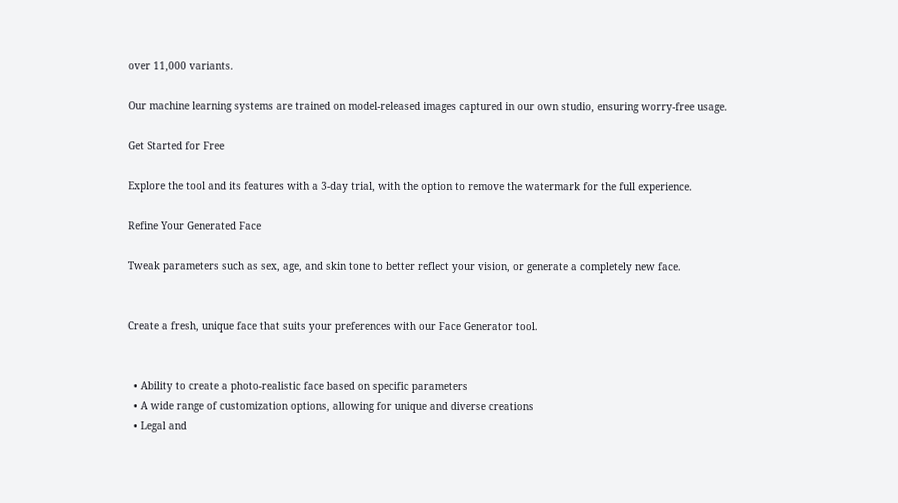over 11,000 variants.

Our machine learning systems are trained on model-released images captured in our own studio, ensuring worry-free usage.

Get Started for Free

Explore the tool and its features with a 3-day trial, with the option to remove the watermark for the full experience.

Refine Your Generated Face

Tweak parameters such as sex, age, and skin tone to better reflect your vision, or generate a completely new face.


Create a fresh, unique face that suits your preferences with our Face Generator tool.


  • Ability to create a photo-realistic face based on specific parameters
  • A wide range of customization options, allowing for unique and diverse creations
  • Legal and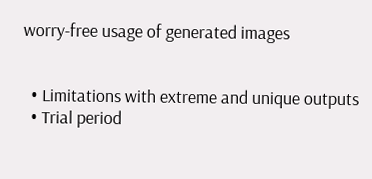worry-free usage of generated images


  • Limitations with extreme and unique outputs
  • Trial period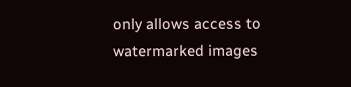only allows access to watermarked images